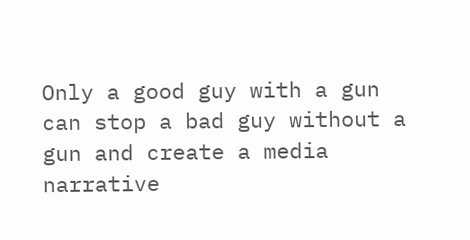Only a good guy with a gun can stop a bad guy without a gun and create a media narrative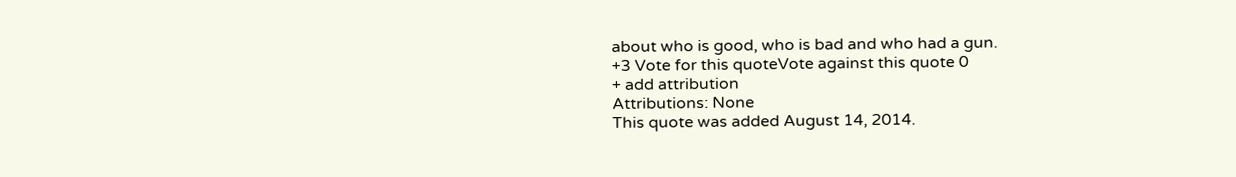about who is good, who is bad and who had a gun.
+3 Vote for this quoteVote against this quote 0
+ add attribution
Attributions: None
This quote was added August 14, 2014.